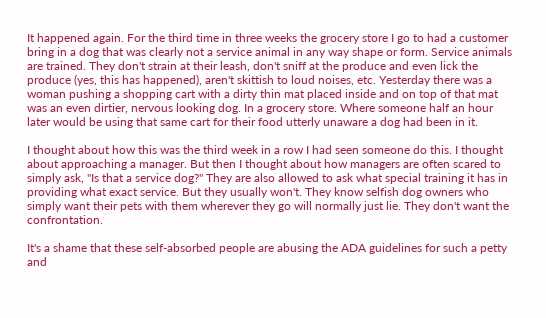It happened again. For the third time in three weeks the grocery store I go to had a customer bring in a dog that was clearly not a service animal in any way shape or form. Service animals are trained. They don't strain at their leash, don't sniff at the produce and even lick the produce (yes, this has happened), aren't skittish to loud noises, etc. Yesterday there was a woman pushing a shopping cart with a dirty thin mat placed inside and on top of that mat was an even dirtier, nervous looking dog. In a grocery store. Where someone half an hour later would be using that same cart for their food utterly unaware a dog had been in it.

I thought about how this was the third week in a row I had seen someone do this. I thought about approaching a manager. But then I thought about how managers are often scared to simply ask, "Is that a service dog?" They are also allowed to ask what special training it has in providing what exact service. But they usually won't. They know selfish dog owners who simply want their pets with them wherever they go will normally just lie. They don't want the confrontation.

It's a shame that these self-absorbed people are abusing the ADA guidelines for such a petty and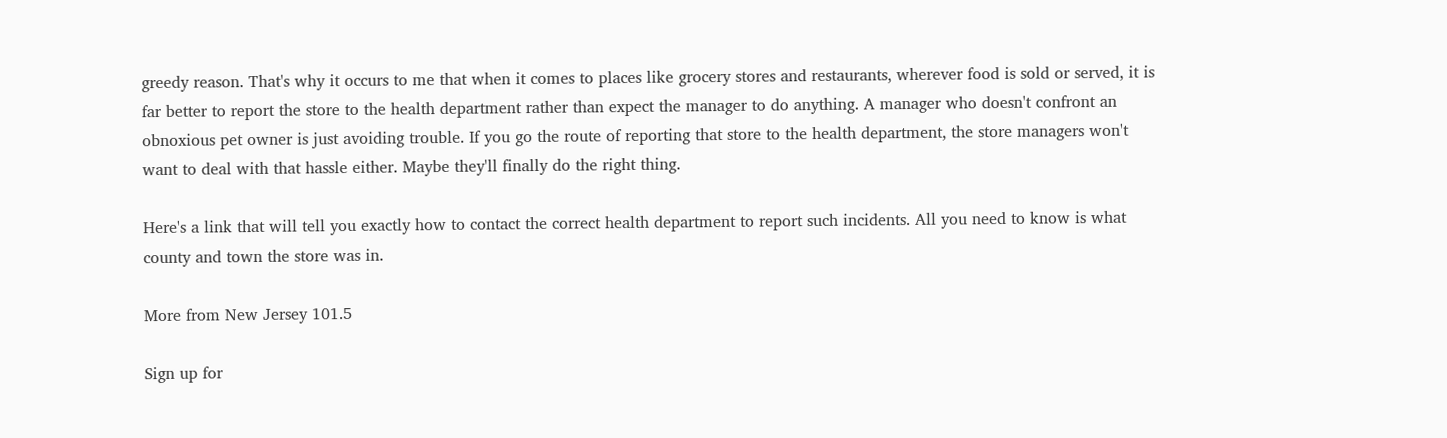greedy reason. That's why it occurs to me that when it comes to places like grocery stores and restaurants, wherever food is sold or served, it is far better to report the store to the health department rather than expect the manager to do anything. A manager who doesn't confront an obnoxious pet owner is just avoiding trouble. If you go the route of reporting that store to the health department, the store managers won't want to deal with that hassle either. Maybe they'll finally do the right thing.

Here's a link that will tell you exactly how to contact the correct health department to report such incidents. All you need to know is what county and town the store was in.

More from New Jersey 101.5

Sign up for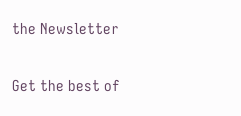the Newsletter

Get the best of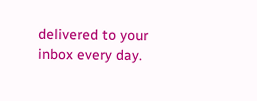delivered to your inbox every day.